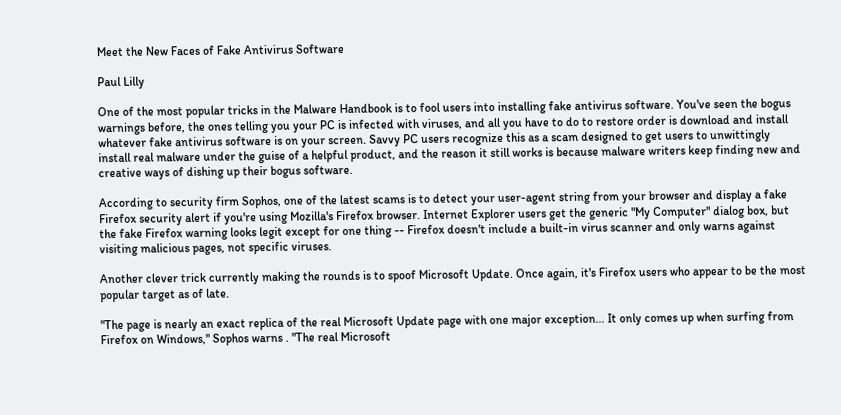Meet the New Faces of Fake Antivirus Software

Paul Lilly

One of the most popular tricks in the Malware Handbook is to fool users into installing fake antivirus software. You've seen the bogus warnings before, the ones telling you your PC is infected with viruses, and all you have to do to restore order is download and install whatever fake antivirus software is on your screen. Savvy PC users recognize this as a scam designed to get users to unwittingly install real malware under the guise of a helpful product, and the reason it still works is because malware writers keep finding new and creative ways of dishing up their bogus software.

According to security firm Sophos, one of the latest scams is to detect your user-agent string from your browser and display a fake Firefox security alert if you're using Mozilla's Firefox browser. Internet Explorer users get the generic "My Computer" dialog box, but the fake Firefox warning looks legit except for one thing -- Firefox doesn't include a built-in virus scanner and only warns against visiting malicious pages, not specific viruses.

Another clever trick currently making the rounds is to spoof Microsoft Update. Once again, it's Firefox users who appear to be the most popular target as of late.

"The page is nearly an exact replica of the real Microsoft Update page with one major exception... It only comes up when surfing from Firefox on Windows," Sophos warns . "The real Microsoft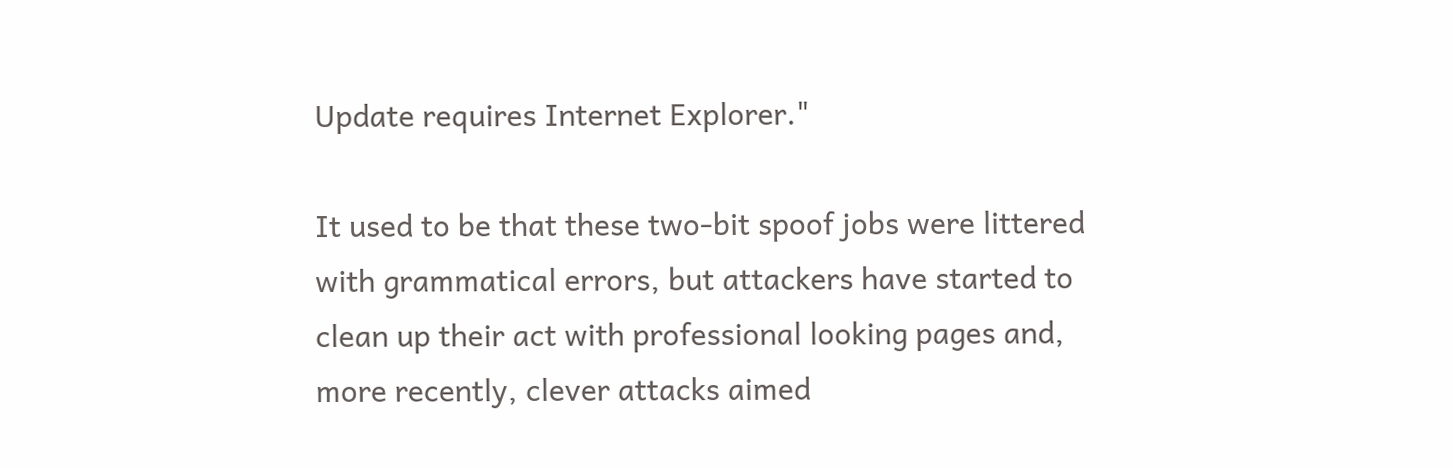Update requires Internet Explorer."

It used to be that these two-bit spoof jobs were littered with grammatical errors, but attackers have started to clean up their act with professional looking pages and, more recently, clever attacks aimed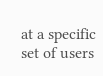at a specific set of users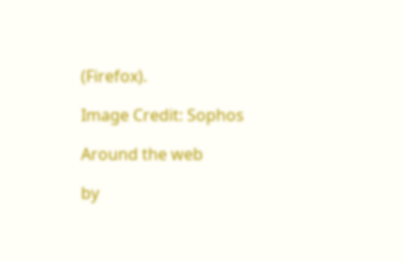(Firefox).

Image Credit: Sophos

Around the web

by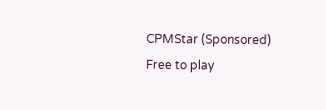CPMStar (Sponsored) Free to play